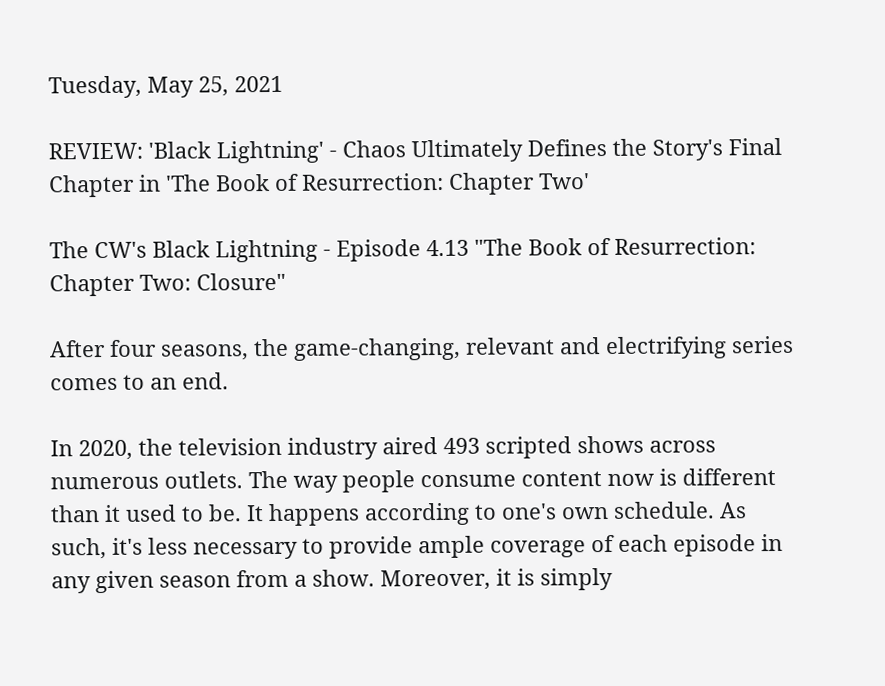Tuesday, May 25, 2021

REVIEW: 'Black Lightning' - Chaos Ultimately Defines the Story's Final Chapter in 'The Book of Resurrection: Chapter Two'

The CW's Black Lightning - Episode 4.13 "The Book of Resurrection: Chapter Two: Closure"

After four seasons, the game-changing, relevant and electrifying series comes to an end.

In 2020, the television industry aired 493 scripted shows across numerous outlets. The way people consume content now is different than it used to be. It happens according to one's own schedule. As such, it's less necessary to provide ample coverage of each episode in any given season from a show. Moreover, it is simply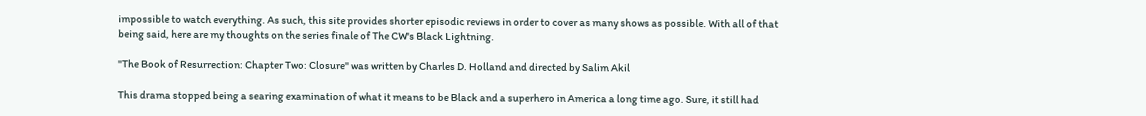impossible to watch everything. As such, this site provides shorter episodic reviews in order to cover as many shows as possible. With all of that being said, here are my thoughts on the series finale of The CW's Black Lightning.

"The Book of Resurrection: Chapter Two: Closure" was written by Charles D. Holland and directed by Salim Akil

This drama stopped being a searing examination of what it means to be Black and a superhero in America a long time ago. Sure, it still had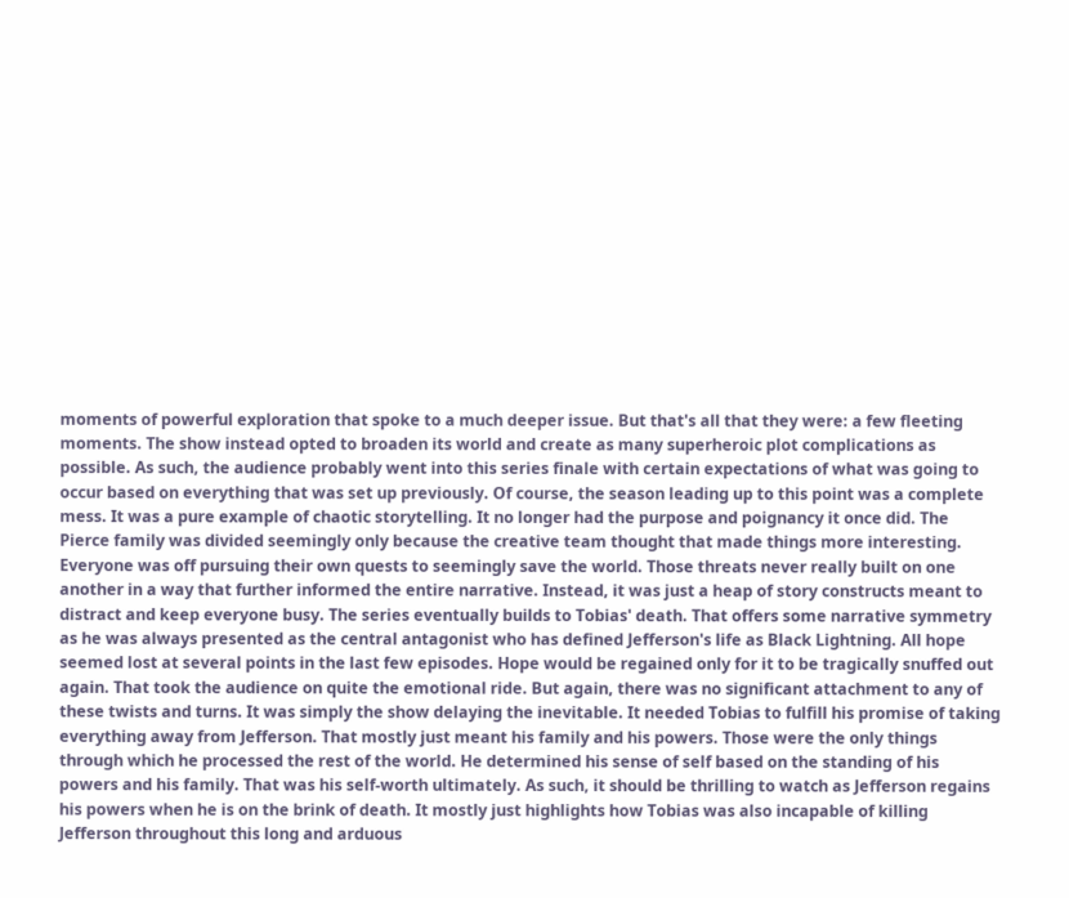moments of powerful exploration that spoke to a much deeper issue. But that's all that they were: a few fleeting moments. The show instead opted to broaden its world and create as many superheroic plot complications as possible. As such, the audience probably went into this series finale with certain expectations of what was going to occur based on everything that was set up previously. Of course, the season leading up to this point was a complete mess. It was a pure example of chaotic storytelling. It no longer had the purpose and poignancy it once did. The Pierce family was divided seemingly only because the creative team thought that made things more interesting. Everyone was off pursuing their own quests to seemingly save the world. Those threats never really built on one another in a way that further informed the entire narrative. Instead, it was just a heap of story constructs meant to distract and keep everyone busy. The series eventually builds to Tobias' death. That offers some narrative symmetry as he was always presented as the central antagonist who has defined Jefferson's life as Black Lightning. All hope seemed lost at several points in the last few episodes. Hope would be regained only for it to be tragically snuffed out again. That took the audience on quite the emotional ride. But again, there was no significant attachment to any of these twists and turns. It was simply the show delaying the inevitable. It needed Tobias to fulfill his promise of taking everything away from Jefferson. That mostly just meant his family and his powers. Those were the only things through which he processed the rest of the world. He determined his sense of self based on the standing of his powers and his family. That was his self-worth ultimately. As such, it should be thrilling to watch as Jefferson regains his powers when he is on the brink of death. It mostly just highlights how Tobias was also incapable of killing Jefferson throughout this long and arduous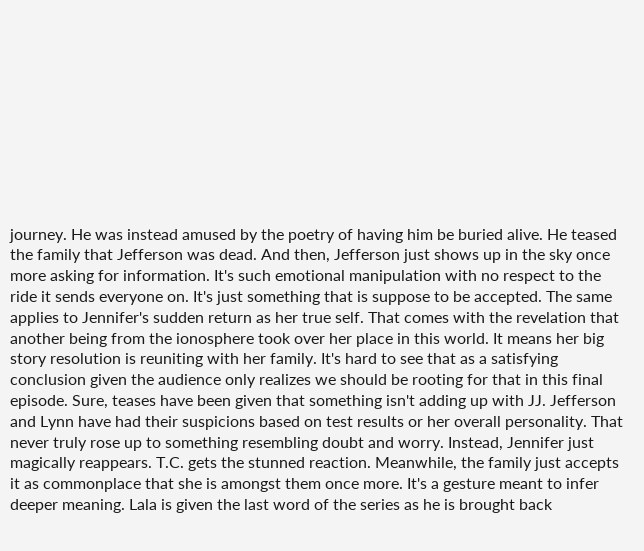journey. He was instead amused by the poetry of having him be buried alive. He teased the family that Jefferson was dead. And then, Jefferson just shows up in the sky once more asking for information. It's such emotional manipulation with no respect to the ride it sends everyone on. It's just something that is suppose to be accepted. The same applies to Jennifer's sudden return as her true self. That comes with the revelation that another being from the ionosphere took over her place in this world. It means her big story resolution is reuniting with her family. It's hard to see that as a satisfying conclusion given the audience only realizes we should be rooting for that in this final episode. Sure, teases have been given that something isn't adding up with JJ. Jefferson and Lynn have had their suspicions based on test results or her overall personality. That never truly rose up to something resembling doubt and worry. Instead, Jennifer just magically reappears. T.C. gets the stunned reaction. Meanwhile, the family just accepts it as commonplace that she is amongst them once more. It's a gesture meant to infer deeper meaning. Lala is given the last word of the series as he is brought back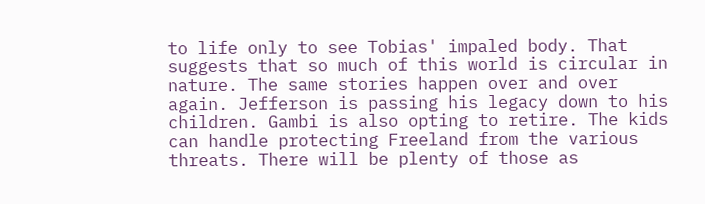to life only to see Tobias' impaled body. That suggests that so much of this world is circular in nature. The same stories happen over and over again. Jefferson is passing his legacy down to his children. Gambi is also opting to retire. The kids can handle protecting Freeland from the various threats. There will be plenty of those as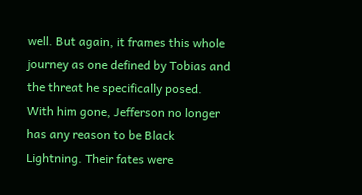well. But again, it frames this whole journey as one defined by Tobias and the threat he specifically posed. With him gone, Jefferson no longer has any reason to be Black Lightning. Their fates were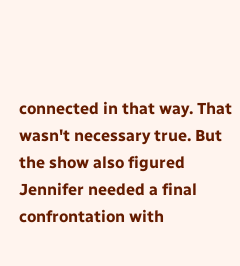connected in that way. That wasn't necessary true. But the show also figured Jennifer needed a final confrontation with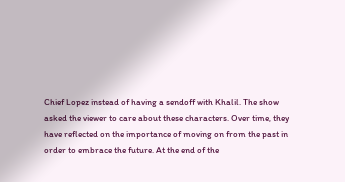Chief Lopez instead of having a sendoff with Khalil. The show asked the viewer to care about these characters. Over time, they have reflected on the importance of moving on from the past in order to embrace the future. At the end of the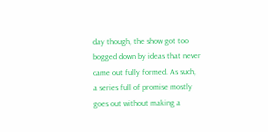day though, the show got too bogged down by ideas that never came out fully formed. As such, a series full of promise mostly goes out without making a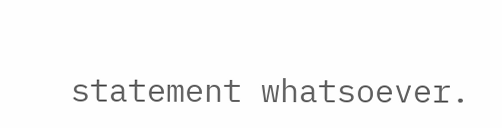statement whatsoever.